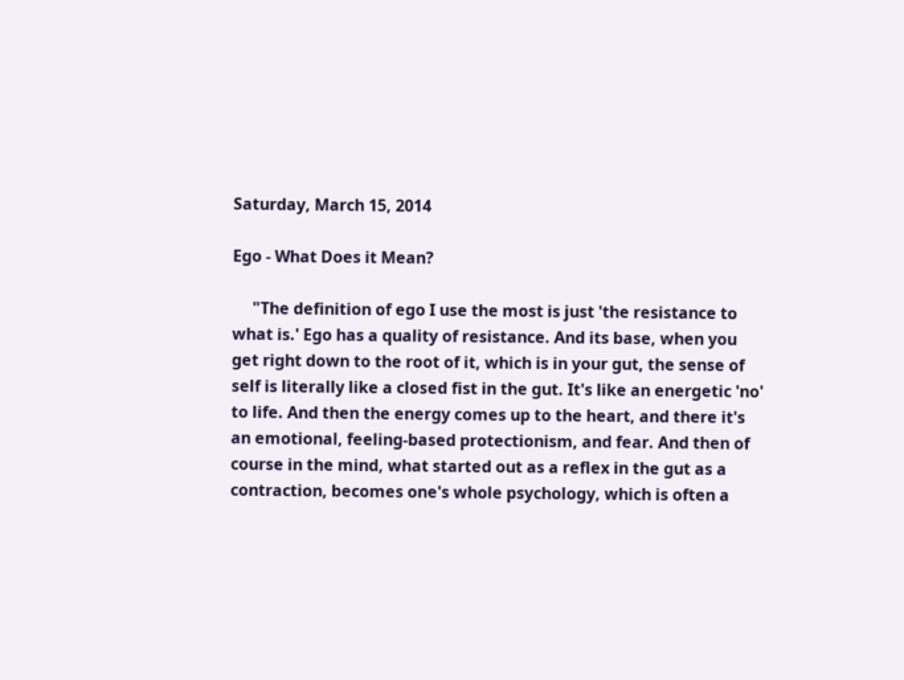Saturday, March 15, 2014

Ego - What Does it Mean?

     "The definition of ego I use the most is just 'the resistance to what is.' Ego has a quality of resistance. And its base, when you get right down to the root of it, which is in your gut, the sense of self is literally like a closed fist in the gut. It's like an energetic 'no' to life. And then the energy comes up to the heart, and there it's an emotional, feeling-based protectionism, and fear. And then of course in the mind, what started out as a reflex in the gut as a contraction, becomes one's whole psychology, which is often a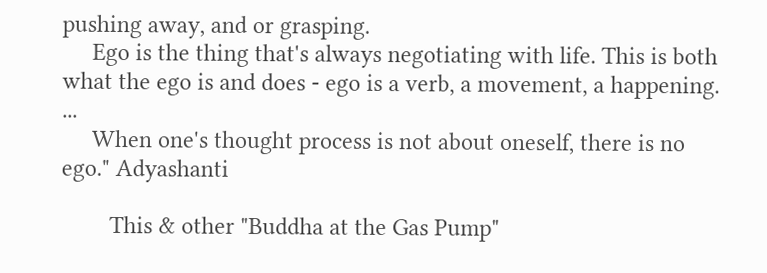pushing away, and or grasping.
     Ego is the thing that's always negotiating with life. This is both what the ego is and does - ego is a verb, a movement, a happening. ...
     When one's thought process is not about oneself, there is no ego." Adyashanti

        This & other "Buddha at the Gas Pump"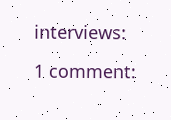interviews:

1 comment: